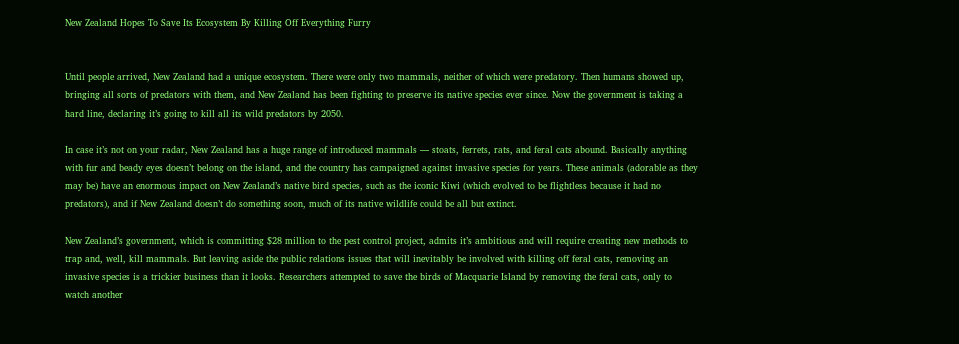New Zealand Hopes To Save Its Ecosystem By Killing Off Everything Furry


Until people arrived, New Zealand had a unique ecosystem. There were only two mammals, neither of which were predatory. Then humans showed up, bringing all sorts of predators with them, and New Zealand has been fighting to preserve its native species ever since. Now the government is taking a hard line, declaring it’s going to kill all its wild predators by 2050.

In case it’s not on your radar, New Zealand has a huge range of introduced mammals — stoats, ferrets, rats, and feral cats abound. Basically anything with fur and beady eyes doesn’t belong on the island, and the country has campaigned against invasive species for years. These animals (adorable as they may be) have an enormous impact on New Zealand’s native bird species, such as the iconic Kiwi (which evolved to be flightless because it had no predators), and if New Zealand doesn’t do something soon, much of its native wildlife could be all but extinct.

New Zealand’s government, which is committing $28 million to the pest control project, admits it’s ambitious and will require creating new methods to trap and, well, kill mammals. But leaving aside the public relations issues that will inevitably be involved with killing off feral cats, removing an invasive species is a trickier business than it looks. Researchers attempted to save the birds of Macquarie Island by removing the feral cats, only to watch another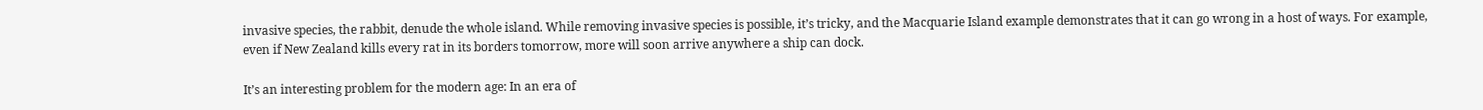invasive species, the rabbit, denude the whole island. While removing invasive species is possible, it’s tricky, and the Macquarie Island example demonstrates that it can go wrong in a host of ways. For example, even if New Zealand kills every rat in its borders tomorrow, more will soon arrive anywhere a ship can dock.

It’s an interesting problem for the modern age: In an era of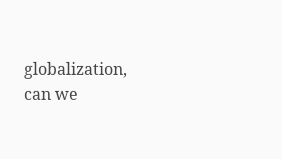globalization, can we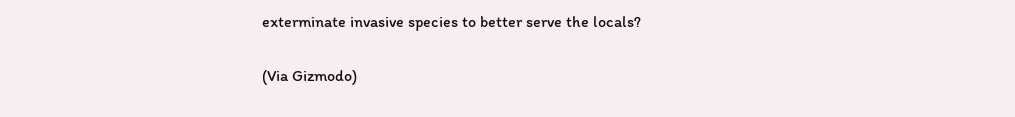exterminate invasive species to better serve the locals?

(Via Gizmodo)